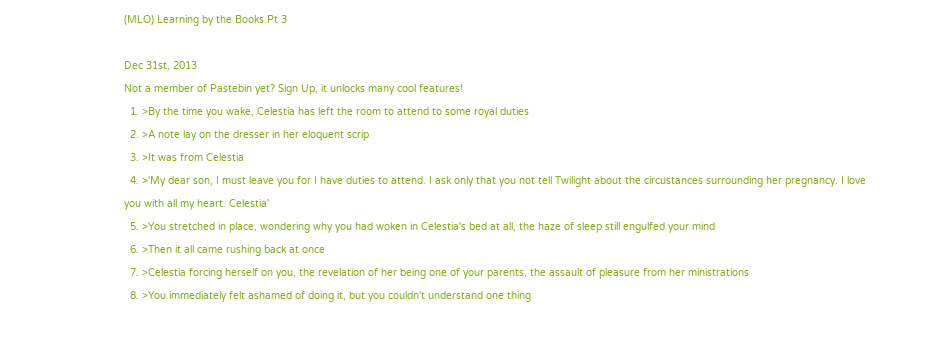(MLO) Learning by the Books Pt 3

Dec 31st, 2013
Not a member of Pastebin yet? Sign Up, it unlocks many cool features!
  1. >By the time you wake, Celestia has left the room to attend to some royal duties
  2. >A note lay on the dresser in her eloquent scrip
  3. >It was from Celestia
  4. >'My dear son, I must leave you for I have duties to attend. I ask only that you not tell Twilight about the circustances surrounding her pregnancy. I love you with all my heart. Celestia'
  5. >You stretched in place, wondering why you had woken in Celestia's bed at all, the haze of sleep still engulfed your mind
  6. >Then it all came rushing back at once
  7. >Celestia forcing herself on you, the revelation of her being one of your parents, the assault of pleasure from her ministrations
  8. >You immediately felt ashamed of doing it, but you couldn't understand one thing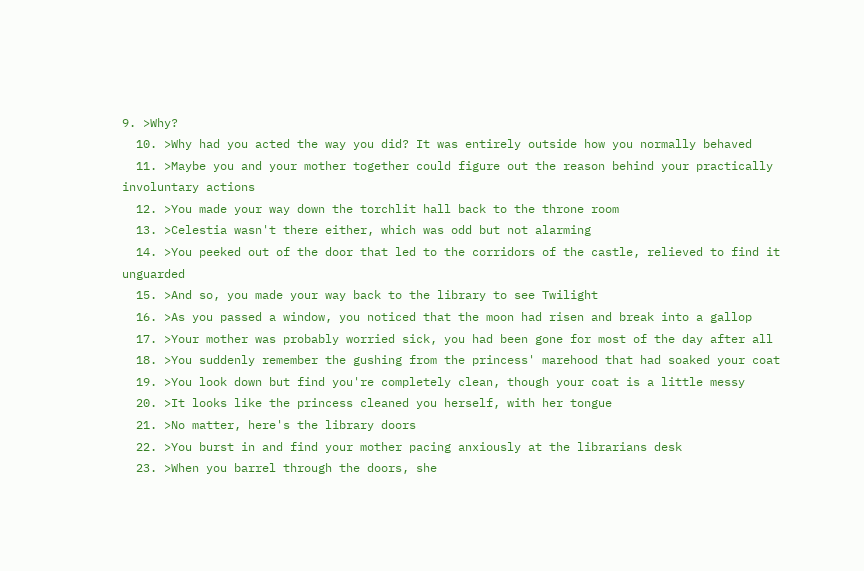9. >Why?
  10. >Why had you acted the way you did? It was entirely outside how you normally behaved
  11. >Maybe you and your mother together could figure out the reason behind your practically involuntary actions
  12. >You made your way down the torchlit hall back to the throne room
  13. >Celestia wasn't there either, which was odd but not alarming
  14. >You peeked out of the door that led to the corridors of the castle, relieved to find it unguarded
  15. >And so, you made your way back to the library to see Twilight
  16. >As you passed a window, you noticed that the moon had risen and break into a gallop
  17. >Your mother was probably worried sick, you had been gone for most of the day after all
  18. >You suddenly remember the gushing from the princess' marehood that had soaked your coat
  19. >You look down but find you're completely clean, though your coat is a little messy
  20. >It looks like the princess cleaned you herself, with her tongue
  21. >No matter, here's the library doors
  22. >You burst in and find your mother pacing anxiously at the librarians desk
  23. >When you barrel through the doors, she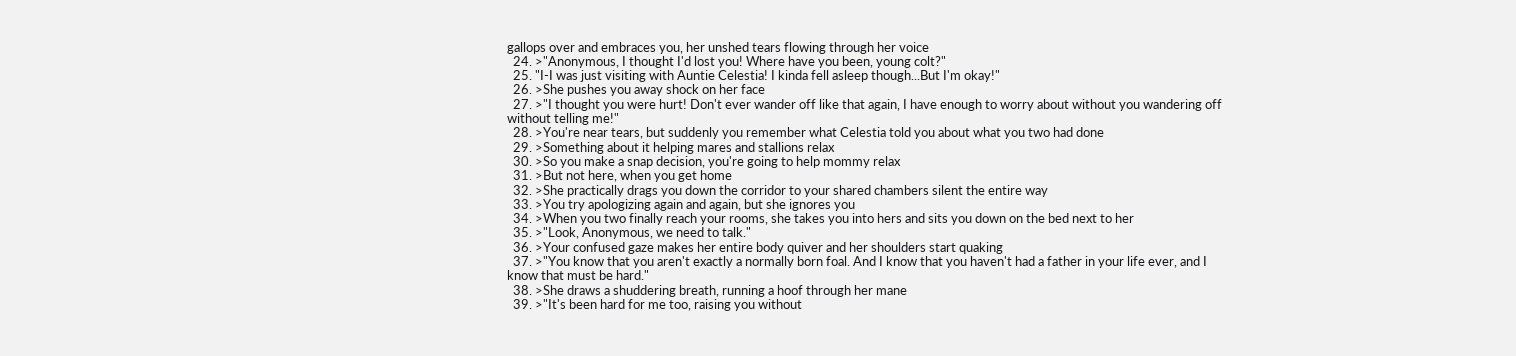gallops over and embraces you, her unshed tears flowing through her voice
  24. >"Anonymous, I thought I'd lost you! Where have you been, young colt?"
  25. "I-I was just visiting with Auntie Celestia! I kinda fell asleep though...But I'm okay!"
  26. >She pushes you away shock on her face
  27. >"I thought you were hurt! Don't ever wander off like that again, I have enough to worry about without you wandering off without telling me!"
  28. >You're near tears, but suddenly you remember what Celestia told you about what you two had done
  29. >Something about it helping mares and stallions relax
  30. >So you make a snap decision, you're going to help mommy relax
  31. >But not here, when you get home
  32. >She practically drags you down the corridor to your shared chambers silent the entire way
  33. >You try apologizing again and again, but she ignores you
  34. >When you two finally reach your rooms, she takes you into hers and sits you down on the bed next to her
  35. >"Look, Anonymous, we need to talk."
  36. >Your confused gaze makes her entire body quiver and her shoulders start quaking
  37. >"You know that you aren't exactly a normally born foal. And I know that you haven't had a father in your life ever, and I know that must be hard."
  38. >She draws a shuddering breath, running a hoof through her mane
  39. >"It's been hard for me too, raising you without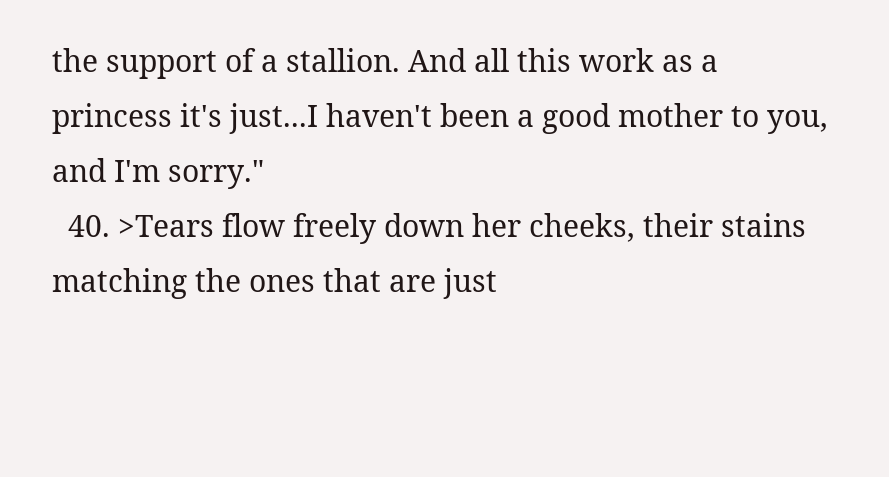the support of a stallion. And all this work as a princess it's just...I haven't been a good mother to you, and I'm sorry."
  40. >Tears flow freely down her cheeks, their stains matching the ones that are just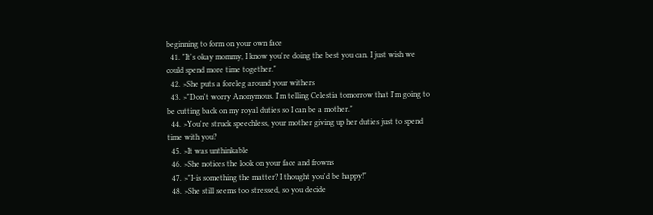beginning to form on your own face
  41. "It's okay mommy, I know you're doing the best you can. I just wish we could spend more time together."
  42. >She puts a foreleg around your withers
  43. >"Don't worry Anonymous. I'm telling Celestia tomorrow that I'm going to be cutting back on my royal duties so I can be a mother."
  44. >You're struck speechless, your mother giving up her duties just to spend time with you?
  45. >It was unthinkable
  46. >She notices the look on your face and frowns
  47. >"I-is something the matter? I thought you'd be happy!"
  48. >She still seems too stressed, so you decide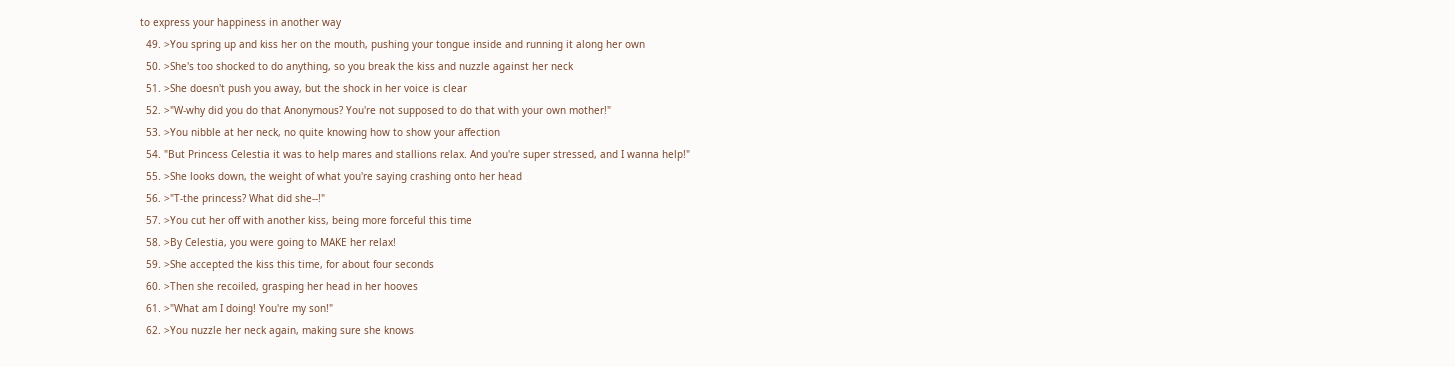to express your happiness in another way
  49. >You spring up and kiss her on the mouth, pushing your tongue inside and running it along her own
  50. >She's too shocked to do anything, so you break the kiss and nuzzle against her neck
  51. >She doesn't push you away, but the shock in her voice is clear
  52. >"W-why did you do that Anonymous? You're not supposed to do that with your own mother!"
  53. >You nibble at her neck, no quite knowing how to show your affection
  54. "But Princess Celestia it was to help mares and stallions relax. And you're super stressed, and I wanna help!"
  55. >She looks down, the weight of what you're saying crashing onto her head
  56. >"T-the princess? What did she--!"
  57. >You cut her off with another kiss, being more forceful this time
  58. >By Celestia, you were going to MAKE her relax!
  59. >She accepted the kiss this time, for about four seconds
  60. >Then she recoiled, grasping her head in her hooves
  61. >"What am I doing! You're my son!"
  62. >You nuzzle her neck again, making sure she knows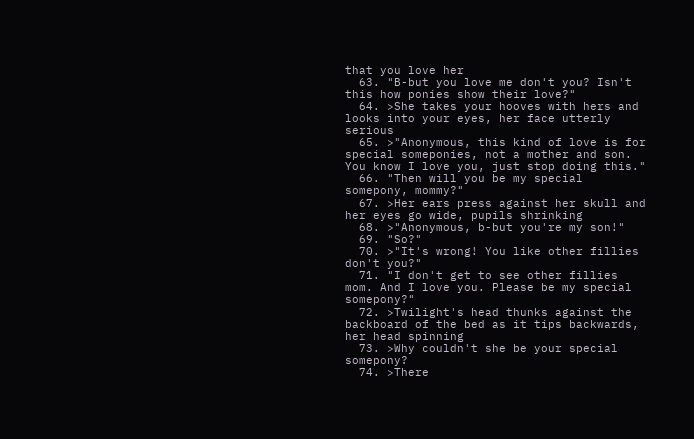that you love her
  63. "B-but you love me don't you? Isn't this how ponies show their love?"
  64. >She takes your hooves with hers and looks into your eyes, her face utterly serious
  65. >"Anonymous, this kind of love is for special someponies, not a mother and son. You know I love you, just stop doing this."
  66. "Then will you be my special somepony, mommy?"
  67. >Her ears press against her skull and her eyes go wide, pupils shrinking
  68. >"Anonymous, b-but you're my son!"
  69. "So?"
  70. >"It's wrong! You like other fillies don't you?"
  71. "I don't get to see other fillies mom. And I love you. Please be my special somepony?"
  72. >Twilight's head thunks against the backboard of the bed as it tips backwards, her head spinning
  73. >Why couldn't she be your special somepony?
  74. >There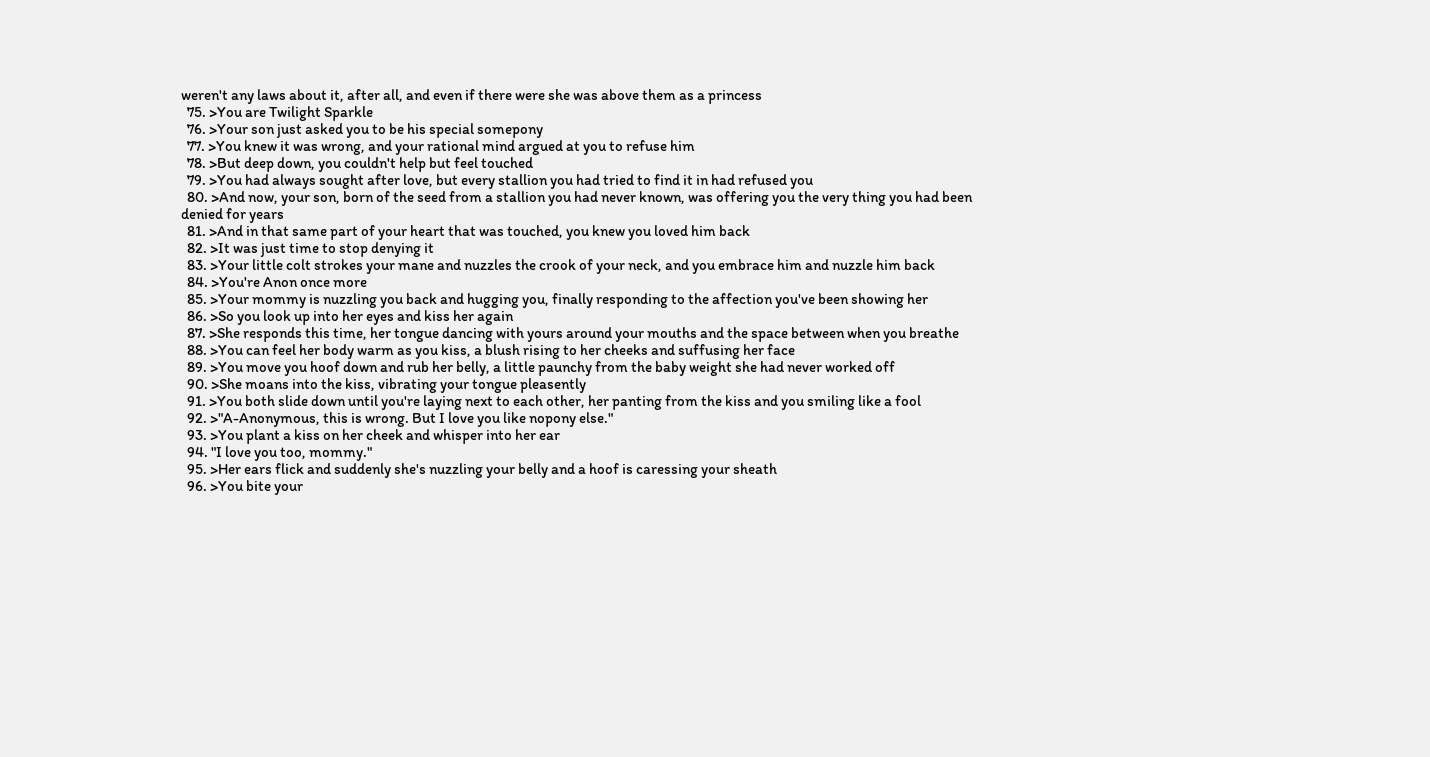weren't any laws about it, after all, and even if there were she was above them as a princess
  75. >You are Twilight Sparkle
  76. >Your son just asked you to be his special somepony
  77. >You knew it was wrong, and your rational mind argued at you to refuse him
  78. >But deep down, you couldn't help but feel touched
  79. >You had always sought after love, but every stallion you had tried to find it in had refused you
  80. >And now, your son, born of the seed from a stallion you had never known, was offering you the very thing you had been denied for years
  81. >And in that same part of your heart that was touched, you knew you loved him back
  82. >It was just time to stop denying it
  83. >Your little colt strokes your mane and nuzzles the crook of your neck, and you embrace him and nuzzle him back
  84. >You're Anon once more
  85. >Your mommy is nuzzling you back and hugging you, finally responding to the affection you've been showing her
  86. >So you look up into her eyes and kiss her again
  87. >She responds this time, her tongue dancing with yours around your mouths and the space between when you breathe
  88. >You can feel her body warm as you kiss, a blush rising to her cheeks and suffusing her face
  89. >You move you hoof down and rub her belly, a little paunchy from the baby weight she had never worked off
  90. >She moans into the kiss, vibrating your tongue pleasently
  91. >You both slide down until you're laying next to each other, her panting from the kiss and you smiling like a fool
  92. >"A-Anonymous, this is wrong. But I love you like nopony else."
  93. >You plant a kiss on her cheek and whisper into her ear
  94. "I love you too, mommy."
  95. >Her ears flick and suddenly she's nuzzling your belly and a hoof is caressing your sheath
  96. >You bite your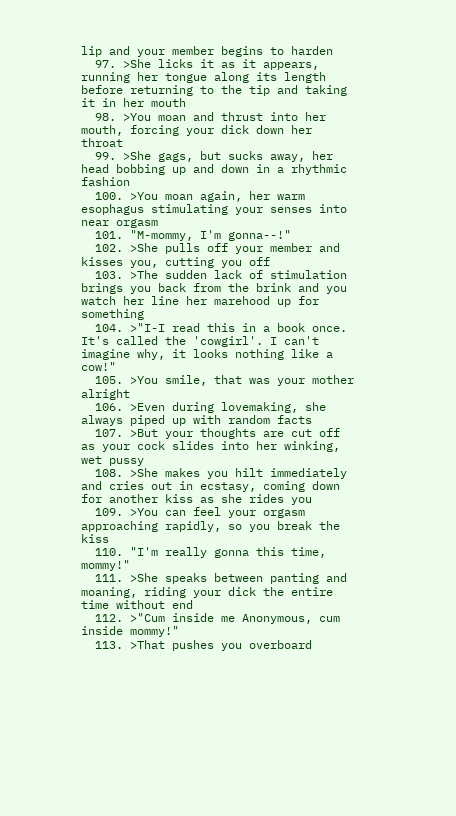lip and your member begins to harden
  97. >She licks it as it appears, running her tongue along its length before returning to the tip and taking it in her mouth
  98. >You moan and thrust into her mouth, forcing your dick down her throat
  99. >She gags, but sucks away, her head bobbing up and down in a rhythmic fashion
  100. >You moan again, her warm esophagus stimulating your senses into near orgasm
  101. "M-mommy, I'm gonna--!"
  102. >She pulls off your member and kisses you, cutting you off
  103. >The sudden lack of stimulation brings you back from the brink and you watch her line her marehood up for something
  104. >"I-I read this in a book once. It's called the 'cowgirl'. I can't imagine why, it looks nothing like a cow!"
  105. >You smile, that was your mother alright
  106. >Even during lovemaking, she always piped up with random facts
  107. >But your thoughts are cut off as your cock slides into her winking, wet pussy
  108. >She makes you hilt immediately and cries out in ecstasy, coming down for another kiss as she rides you
  109. >You can feel your orgasm approaching rapidly, so you break the kiss
  110. "I'm really gonna this time, mommy!"
  111. >She speaks between panting and moaning, riding your dick the entire time without end
  112. >"Cum inside me Anonymous, cum inside mommy!"
  113. >That pushes you overboard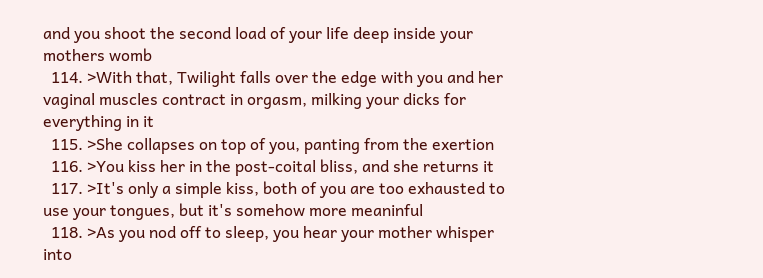and you shoot the second load of your life deep inside your mothers womb
  114. >With that, Twilight falls over the edge with you and her vaginal muscles contract in orgasm, milking your dicks for everything in it
  115. >She collapses on top of you, panting from the exertion
  116. >You kiss her in the post-coital bliss, and she returns it
  117. >It's only a simple kiss, both of you are too exhausted to use your tongues, but it's somehow more meaninful
  118. >As you nod off to sleep, you hear your mother whisper into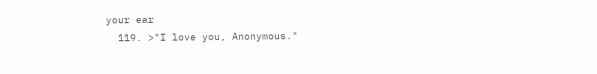your ear
  119. >"I love you, Anonymous."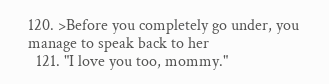120. >Before you completely go under, you manage to speak back to her
  121. "I love you too, mommy."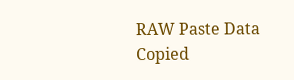RAW Paste Data Copied